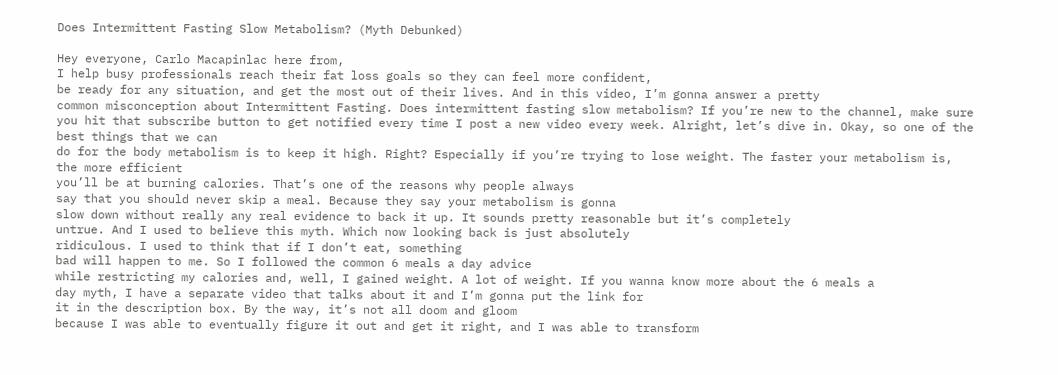Does Intermittent Fasting Slow Metabolism? (Myth Debunked)

Hey everyone, Carlo Macapinlac here from,
I help busy professionals reach their fat loss goals so they can feel more confident,
be ready for any situation, and get the most out of their lives. And in this video, I’m gonna answer a pretty
common misconception about Intermittent Fasting. Does intermittent fasting slow metabolism? If you’re new to the channel, make sure
you hit that subscribe button to get notified every time I post a new video every week. Alright, let’s dive in. Okay, so one of the best things that we can
do for the body metabolism is to keep it high. Right? Especially if you’re trying to lose weight. The faster your metabolism is, the more efficient
you’ll be at burning calories. That’s one of the reasons why people always
say that you should never skip a meal. Because they say your metabolism is gonna
slow down without really any real evidence to back it up. It sounds pretty reasonable but it’s completely
untrue. And I used to believe this myth. Which now looking back is just absolutely
ridiculous. I used to think that if I don’t eat, something
bad will happen to me. So I followed the common 6 meals a day advice
while restricting my calories and, well, I gained weight. A lot of weight. If you wanna know more about the 6 meals a
day myth, I have a separate video that talks about it and I’m gonna put the link for
it in the description box. By the way, it’s not all doom and gloom
because I was able to eventually figure it out and get it right, and I was able to transform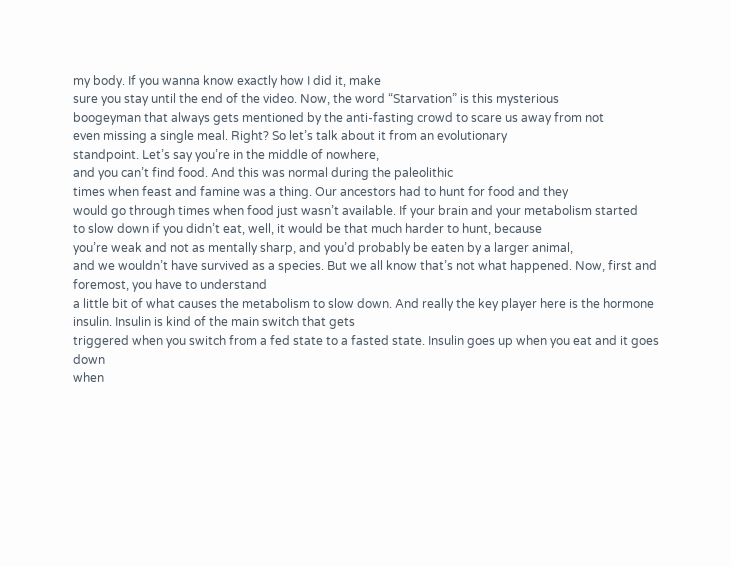my body. If you wanna know exactly how I did it, make
sure you stay until the end of the video. Now, the word “Starvation” is this mysterious
boogeyman that always gets mentioned by the anti-fasting crowd to scare us away from not
even missing a single meal. Right? So let’s talk about it from an evolutionary
standpoint. Let’s say you’re in the middle of nowhere,
and you can’t find food. And this was normal during the paleolithic
times when feast and famine was a thing. Our ancestors had to hunt for food and they
would go through times when food just wasn’t available. If your brain and your metabolism started
to slow down if you didn’t eat, well, it would be that much harder to hunt, because
you’re weak and not as mentally sharp, and you’d probably be eaten by a larger animal,
and we wouldn’t have survived as a species. But we all know that’s not what happened. Now, first and foremost, you have to understand
a little bit of what causes the metabolism to slow down. And really the key player here is the hormone
insulin. Insulin is kind of the main switch that gets
triggered when you switch from a fed state to a fasted state. Insulin goes up when you eat and it goes down
when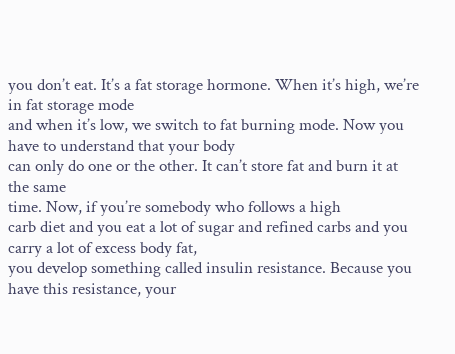you don’t eat. It’s a fat storage hormone. When it’s high, we’re in fat storage mode
and when it’s low, we switch to fat burning mode. Now you have to understand that your body
can only do one or the other. It can’t store fat and burn it at the same
time. Now, if you’re somebody who follows a high
carb diet and you eat a lot of sugar and refined carbs and you carry a lot of excess body fat,
you develop something called insulin resistance. Because you have this resistance, your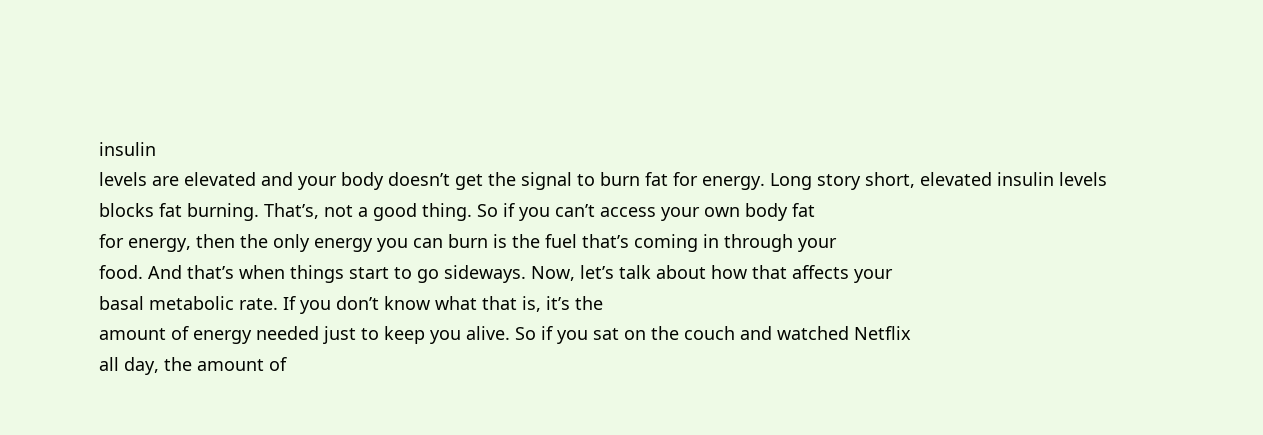insulin
levels are elevated and your body doesn’t get the signal to burn fat for energy. Long story short, elevated insulin levels
blocks fat burning. That’s, not a good thing. So if you can’t access your own body fat
for energy, then the only energy you can burn is the fuel that’s coming in through your
food. And that’s when things start to go sideways. Now, let’s talk about how that affects your
basal metabolic rate. If you don’t know what that is, it’s the
amount of energy needed just to keep you alive. So if you sat on the couch and watched Netflix
all day, the amount of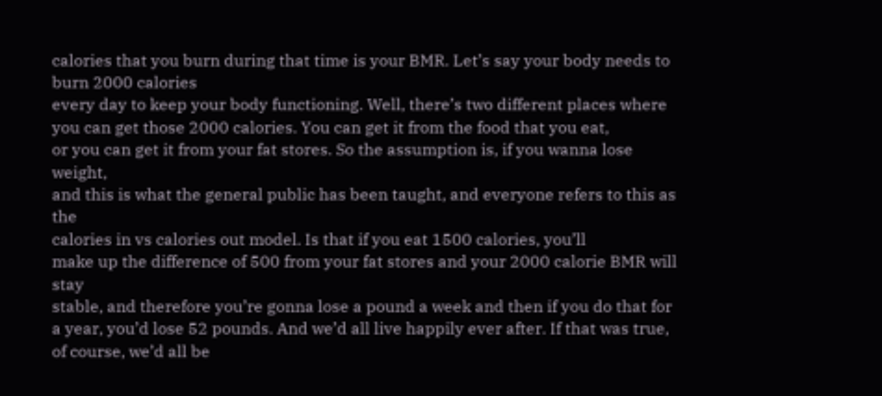calories that you burn during that time is your BMR. Let’s say your body needs to burn 2000 calories
every day to keep your body functioning. Well, there’s two different places where
you can get those 2000 calories. You can get it from the food that you eat,
or you can get it from your fat stores. So the assumption is, if you wanna lose weight,
and this is what the general public has been taught, and everyone refers to this as the
calories in vs calories out model. Is that if you eat 1500 calories, you’ll
make up the difference of 500 from your fat stores and your 2000 calorie BMR will stay
stable, and therefore you’re gonna lose a pound a week and then if you do that for
a year, you’d lose 52 pounds. And we’d all live happily ever after. If that was true, of course, we’d all be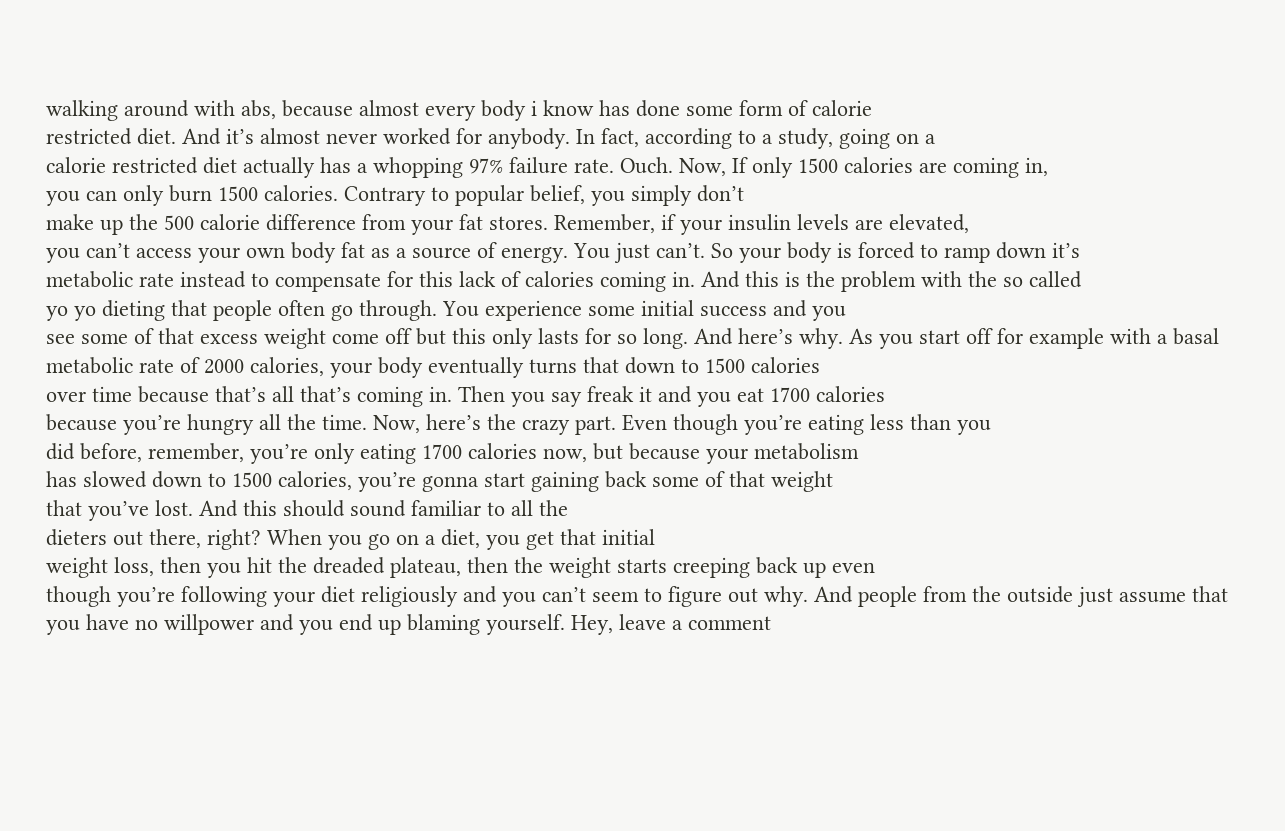walking around with abs, because almost every body i know has done some form of calorie
restricted diet. And it’s almost never worked for anybody. In fact, according to a study, going on a
calorie restricted diet actually has a whopping 97% failure rate. Ouch. Now, If only 1500 calories are coming in,
you can only burn 1500 calories. Contrary to popular belief, you simply don’t
make up the 500 calorie difference from your fat stores. Remember, if your insulin levels are elevated,
you can’t access your own body fat as a source of energy. You just can’t. So your body is forced to ramp down it’s
metabolic rate instead to compensate for this lack of calories coming in. And this is the problem with the so called
yo yo dieting that people often go through. You experience some initial success and you
see some of that excess weight come off but this only lasts for so long. And here’s why. As you start off for example with a basal
metabolic rate of 2000 calories, your body eventually turns that down to 1500 calories
over time because that’s all that’s coming in. Then you say freak it and you eat 1700 calories
because you’re hungry all the time. Now, here’s the crazy part. Even though you’re eating less than you
did before, remember, you’re only eating 1700 calories now, but because your metabolism
has slowed down to 1500 calories, you’re gonna start gaining back some of that weight
that you’ve lost. And this should sound familiar to all the
dieters out there, right? When you go on a diet, you get that initial
weight loss, then you hit the dreaded plateau, then the weight starts creeping back up even
though you’re following your diet religiously and you can’t seem to figure out why. And people from the outside just assume that
you have no willpower and you end up blaming yourself. Hey, leave a comment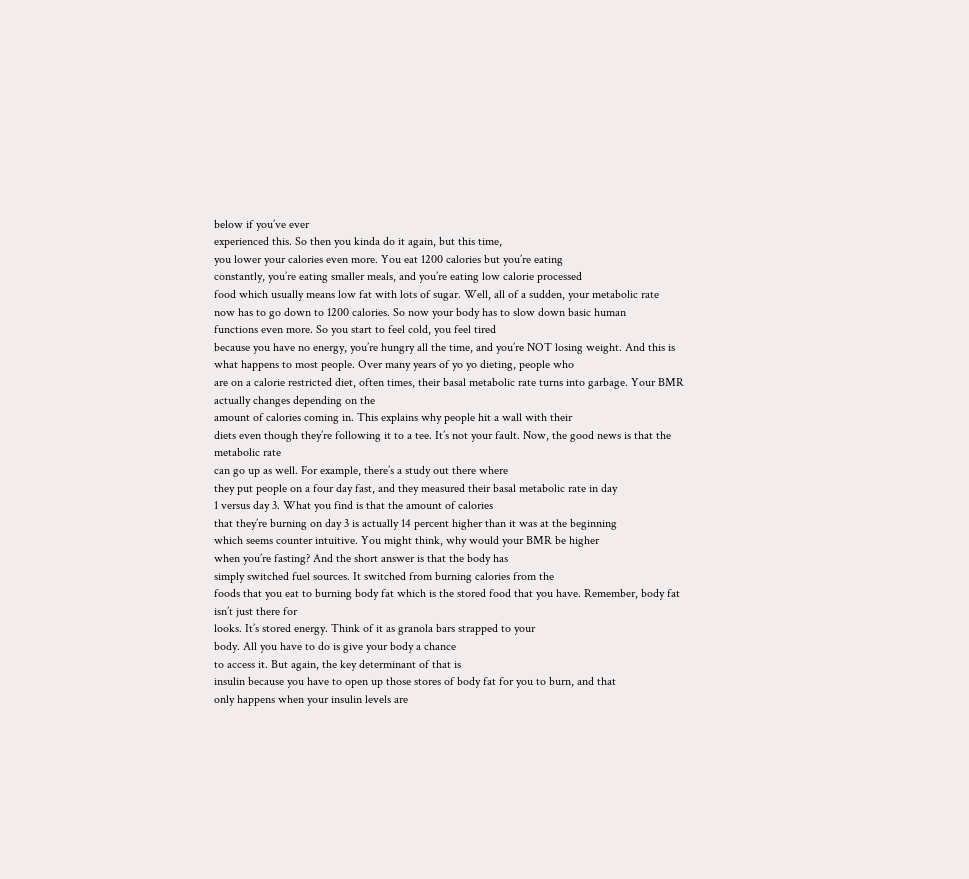below if you’ve ever
experienced this. So then you kinda do it again, but this time,
you lower your calories even more. You eat 1200 calories but you’re eating
constantly, you’re eating smaller meals, and you’re eating low calorie processed
food which usually means low fat with lots of sugar. Well, all of a sudden, your metabolic rate
now has to go down to 1200 calories. So now your body has to slow down basic human
functions even more. So you start to feel cold, you feel tired
because you have no energy, you’re hungry all the time, and you’re NOT losing weight. And this is what happens to most people. Over many years of yo yo dieting, people who
are on a calorie restricted diet, often times, their basal metabolic rate turns into garbage. Your BMR actually changes depending on the
amount of calories coming in. This explains why people hit a wall with their
diets even though they’re following it to a tee. It’s not your fault. Now, the good news is that the metabolic rate
can go up as well. For example, there’s a study out there where
they put people on a four day fast, and they measured their basal metabolic rate in day
1 versus day 3. What you find is that the amount of calories
that they’re burning on day 3 is actually 14 percent higher than it was at the beginning
which seems counter intuitive. You might think, why would your BMR be higher
when you’re fasting? And the short answer is that the body has
simply switched fuel sources. It switched from burning calories from the
foods that you eat to burning body fat which is the stored food that you have. Remember, body fat isn’t just there for
looks. It’s stored energy. Think of it as granola bars strapped to your
body. All you have to do is give your body a chance
to access it. But again, the key determinant of that is
insulin because you have to open up those stores of body fat for you to burn, and that
only happens when your insulin levels are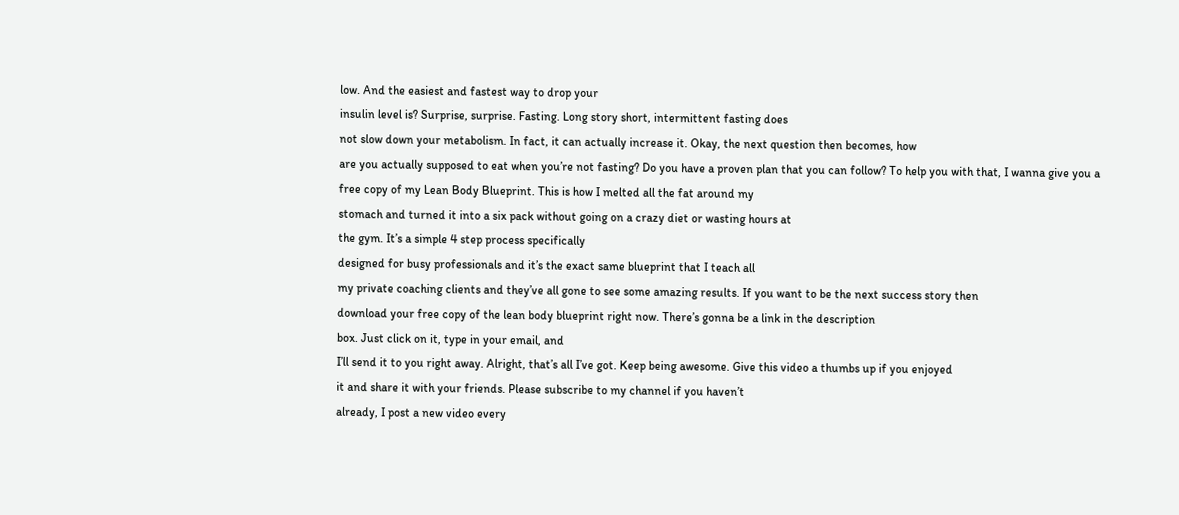low. And the easiest and fastest way to drop your
insulin level is? Surprise, surprise. Fasting. Long story short, intermittent fasting does
not slow down your metabolism. In fact, it can actually increase it. Okay, the next question then becomes, how
are you actually supposed to eat when you’re not fasting? Do you have a proven plan that you can follow? To help you with that, I wanna give you a
free copy of my Lean Body Blueprint. This is how I melted all the fat around my
stomach and turned it into a six pack without going on a crazy diet or wasting hours at
the gym. It’s a simple 4 step process specifically
designed for busy professionals and it’s the exact same blueprint that I teach all
my private coaching clients and they’ve all gone to see some amazing results. If you want to be the next success story then
download your free copy of the lean body blueprint right now. There’s gonna be a link in the description
box. Just click on it, type in your email, and
I’ll send it to you right away. Alright, that’s all I’ve got. Keep being awesome. Give this video a thumbs up if you enjoyed
it and share it with your friends. Please subscribe to my channel if you haven’t
already, I post a new video every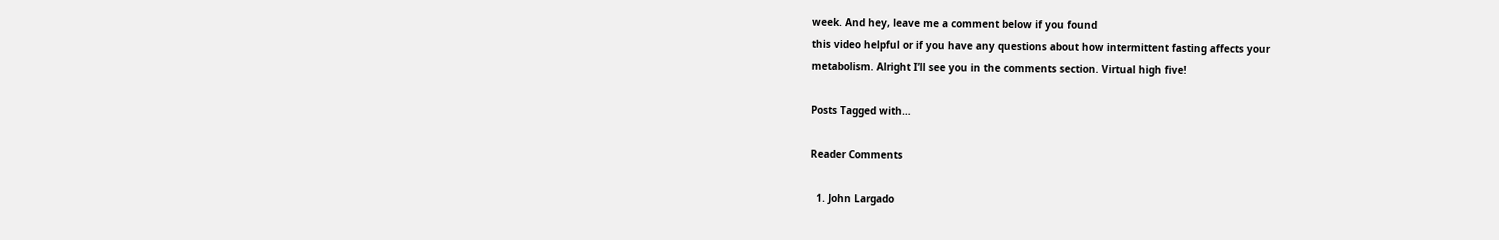week. And hey, leave me a comment below if you found
this video helpful or if you have any questions about how intermittent fasting affects your
metabolism. Alright I’ll see you in the comments section. Virtual high five!

Posts Tagged with…

Reader Comments

  1. John Largado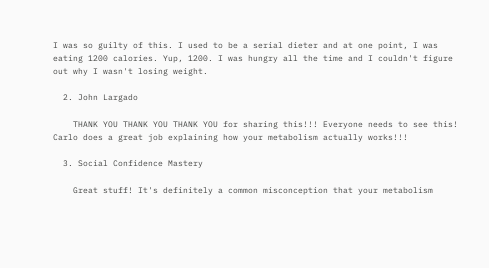I was so guilty of this. I used to be a serial dieter and at one point, I was eating 1200 calories. Yup, 1200. I was hungry all the time and I couldn't figure out why I wasn't losing weight.

  2. John Largado

    THANK YOU THANK YOU THANK YOU for sharing this!!! Everyone needs to see this! Carlo does a great job explaining how your metabolism actually works!!!

  3. Social Confidence Mastery

    Great stuff! It's definitely a common misconception that your metabolism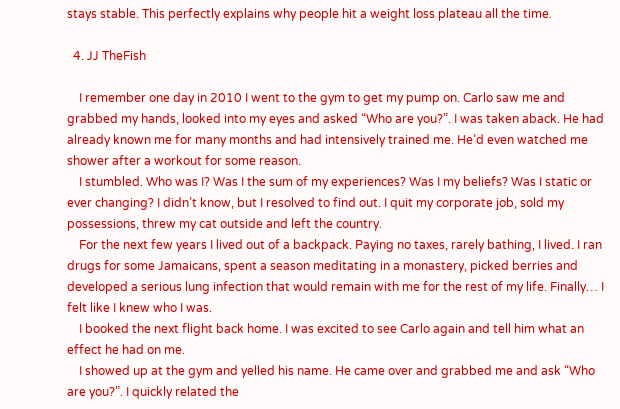stays stable. This perfectly explains why people hit a weight loss plateau all the time.

  4. JJ TheFish

    I remember one day in 2010 I went to the gym to get my pump on. Carlo saw me and grabbed my hands, looked into my eyes and asked “Who are you?”. I was taken aback. He had already known me for many months and had intensively trained me. He’d even watched me shower after a workout for some reason.
    I stumbled. Who was I? Was I the sum of my experiences? Was I my beliefs? Was I static or ever changing? I didn’t know, but I resolved to find out. I quit my corporate job, sold my possessions, threw my cat outside and left the country.
    For the next few years I lived out of a backpack. Paying no taxes, rarely bathing, I lived. I ran drugs for some Jamaicans, spent a season meditating in a monastery, picked berries and developed a serious lung infection that would remain with me for the rest of my life. Finally… I felt like I knew who I was.
    I booked the next flight back home. I was excited to see Carlo again and tell him what an effect he had on me.
    I showed up at the gym and yelled his name. He came over and grabbed me and ask “Who are you?”. I quickly related the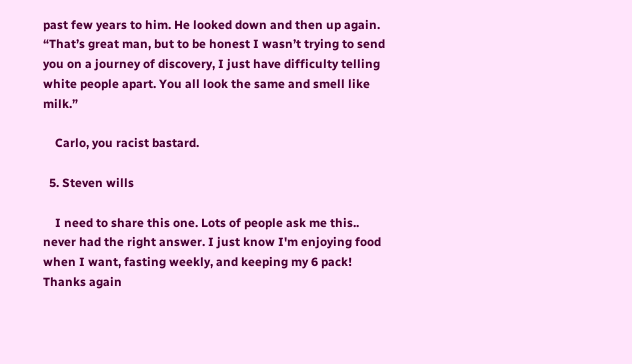past few years to him. He looked down and then up again. “That’s great man, but to be honest I wasn’t trying to send you on a journey of discovery, I just have difficulty telling white people apart. You all look the same and smell like milk.”

    Carlo, you racist bastard.

  5. Steven wills

    I need to share this one. Lots of people ask me this.. never had the right answer. I just know I'm enjoying food when I want, fasting weekly, and keeping my 6 pack! Thanks again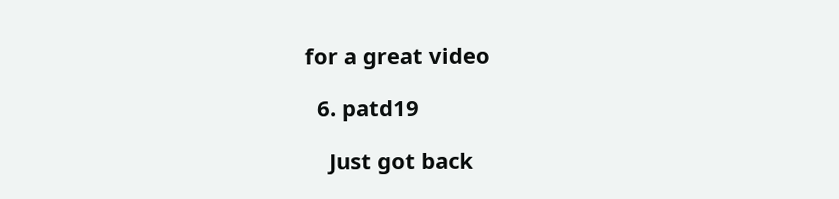for a great video

  6. patd19

    Just got back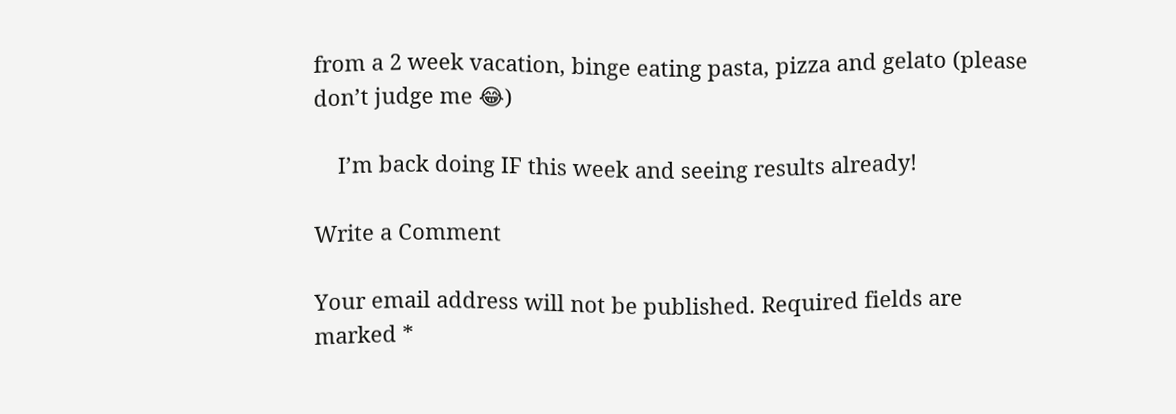from a 2 week vacation, binge eating pasta, pizza and gelato (please don’t judge me 😂)

    I’m back doing IF this week and seeing results already!

Write a Comment

Your email address will not be published. Required fields are marked *